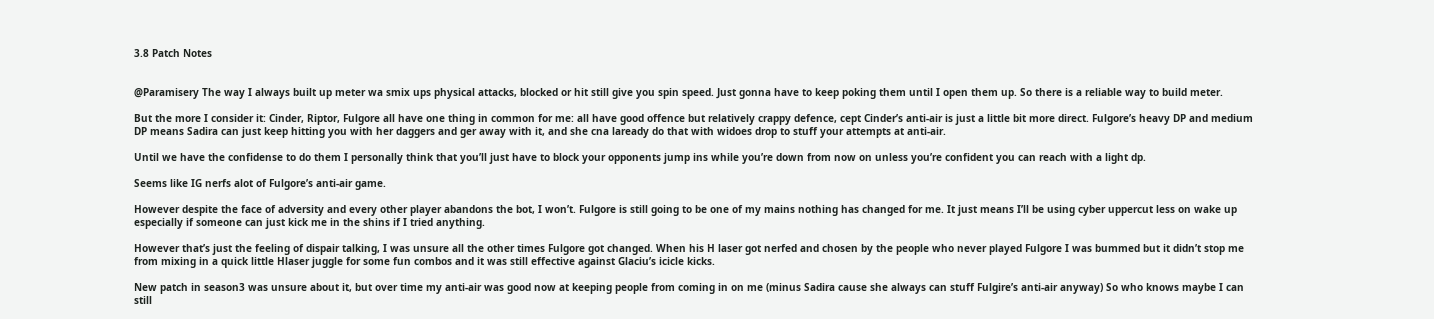3.8 Patch Notes


@Paramisery The way I always built up meter wa smix ups physical attacks, blocked or hit still give you spin speed. Just gonna have to keep poking them until I open them up. So there is a reliable way to build meter.

But the more I consider it: Cinder, Riptor, Fulgore all have one thing in common for me: all have good offence but relatively crappy defence, cept Cinder’s anti-air is just a little bit more direct. Fulgore’s heavy DP and medium DP means Sadira can just keep hitting you with her daggers and ger away with it, and she cna laready do that with widoes drop to stuff your attempts at anti-air.

Until we have the confidense to do them I personally think that you’ll just have to block your opponents jump ins while you’re down from now on unless you’re confident you can reach with a light dp.

Seems like IG nerfs alot of Fulgore’s anti-air game.

However despite the face of adversity and every other player abandons the bot, I won’t. Fulgore is still going to be one of my mains nothing has changed for me. It just means I’ll be using cyber uppercut less on wake up especially if someone can just kick me in the shins if I tried anything.

However that’s just the feeling of dispair talking, I was unsure all the other times Fulgore got changed. When his H laser got nerfed and chosen by the people who never played Fulgore I was bummed but it didn’t stop me from mixing in a quick little Hlaser juggle for some fun combos and it was still effective against Glaciu’s icicle kicks.

New patch in season3 was unsure about it, but over time my anti-air was good now at keeping people from coming in on me (minus Sadira cause she always can stuff Fulgire’s anti-air anyway) So who knows maybe I can still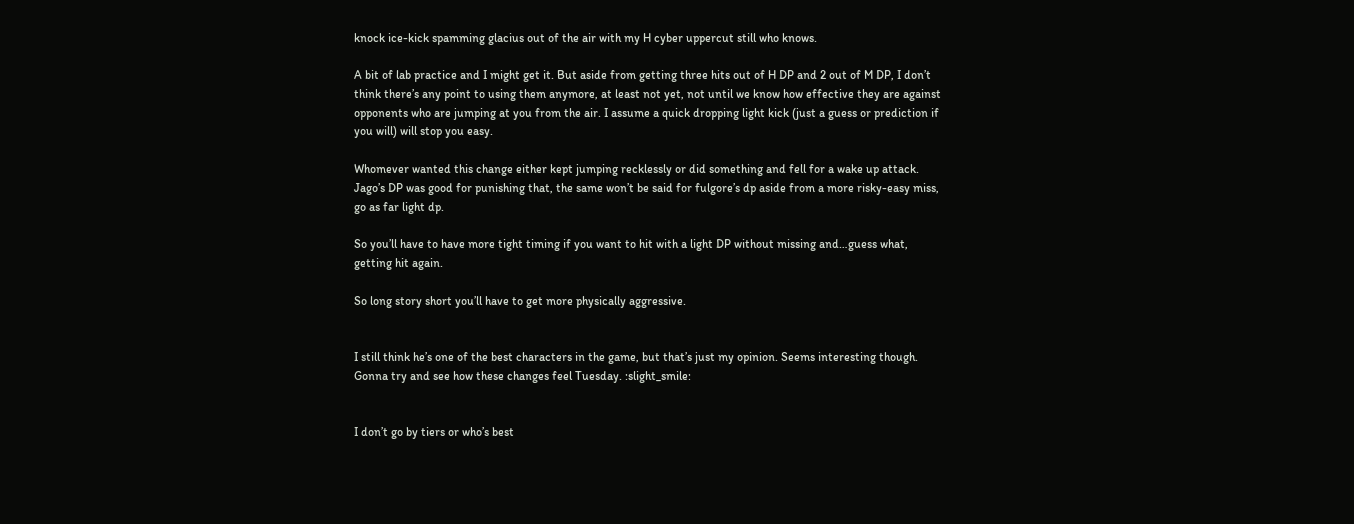knock ice-kick spamming glacius out of the air with my H cyber uppercut still who knows.

A bit of lab practice and I might get it. But aside from getting three hits out of H DP and 2 out of M DP, I don’t think there’s any point to using them anymore, at least not yet, not until we know how effective they are against opponents who are jumping at you from the air. I assume a quick dropping light kick (just a guess or prediction if you will) will stop you easy.

Whomever wanted this change either kept jumping recklessly or did something and fell for a wake up attack. Jago’s DP was good for punishing that, the same won’t be said for fulgore’s dp aside from a more risky-easy miss, go as far light dp.

So you’ll have to have more tight timing if you want to hit with a light DP without missing and…guess what, getting hit again.

So long story short you’ll have to get more physically aggressive.


I still think he’s one of the best characters in the game, but that’s just my opinion. Seems interesting though. Gonna try and see how these changes feel Tuesday. :slight_smile:


I don’t go by tiers or who’s best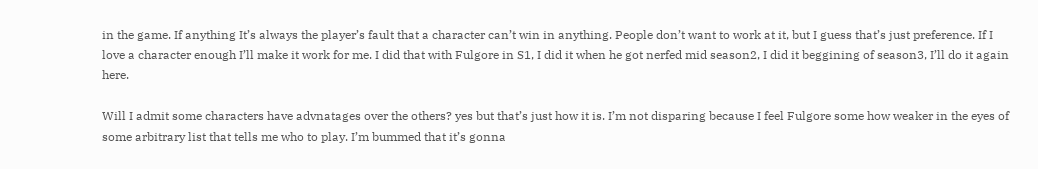in the game. If anything It’s always the player’s fault that a character can’t win in anything. People don’t want to work at it, but I guess that’s just preference. If I love a character enough I’ll make it work for me. I did that with Fulgore in S1, I did it when he got nerfed mid season2, I did it beggining of season3, I’ll do it again here.

Will I admit some characters have advnatages over the others? yes but that’s just how it is. I’m not disparing because I feel Fulgore some how weaker in the eyes of some arbitrary list that tells me who to play. I’m bummed that it’s gonna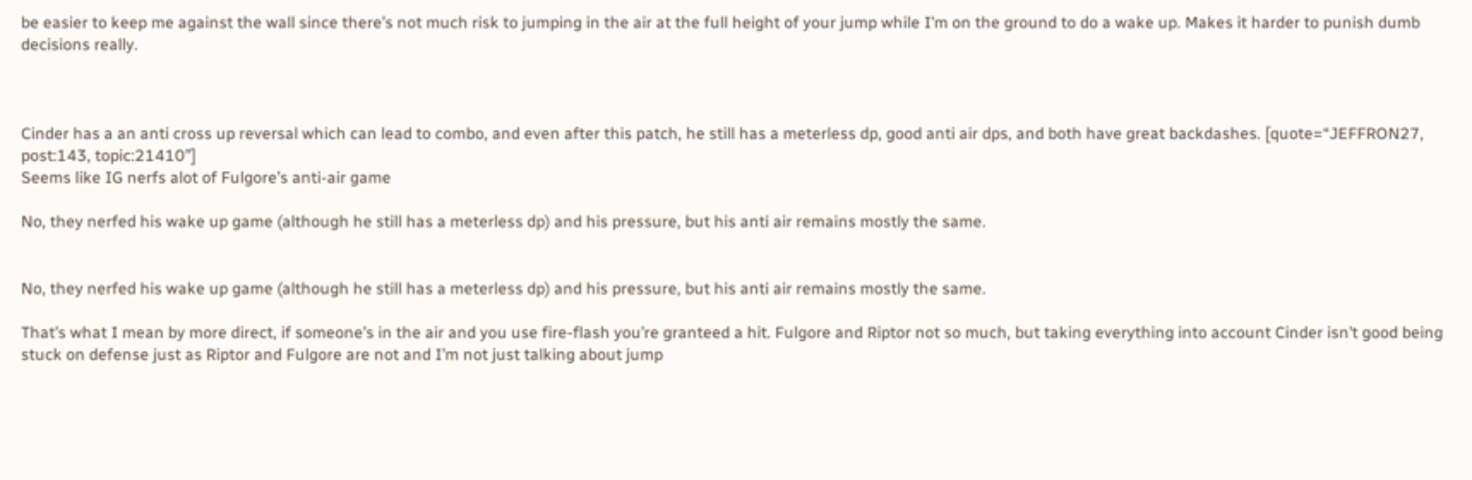be easier to keep me against the wall since there’s not much risk to jumping in the air at the full height of your jump while I’m on the ground to do a wake up. Makes it harder to punish dumb decisions really.



Cinder has a an anti cross up reversal which can lead to combo, and even after this patch, he still has a meterless dp, good anti air dps, and both have great backdashes. [quote=“JEFFRON27, post:143, topic:21410”]
Seems like IG nerfs alot of Fulgore’s anti-air game

No, they nerfed his wake up game (although he still has a meterless dp) and his pressure, but his anti air remains mostly the same.


No, they nerfed his wake up game (although he still has a meterless dp) and his pressure, but his anti air remains mostly the same.

That’s what I mean by more direct, if someone’s in the air and you use fire-flash you’re granteed a hit. Fulgore and Riptor not so much, but taking everything into account Cinder isn’t good being stuck on defense just as Riptor and Fulgore are not and I’m not just talking about jump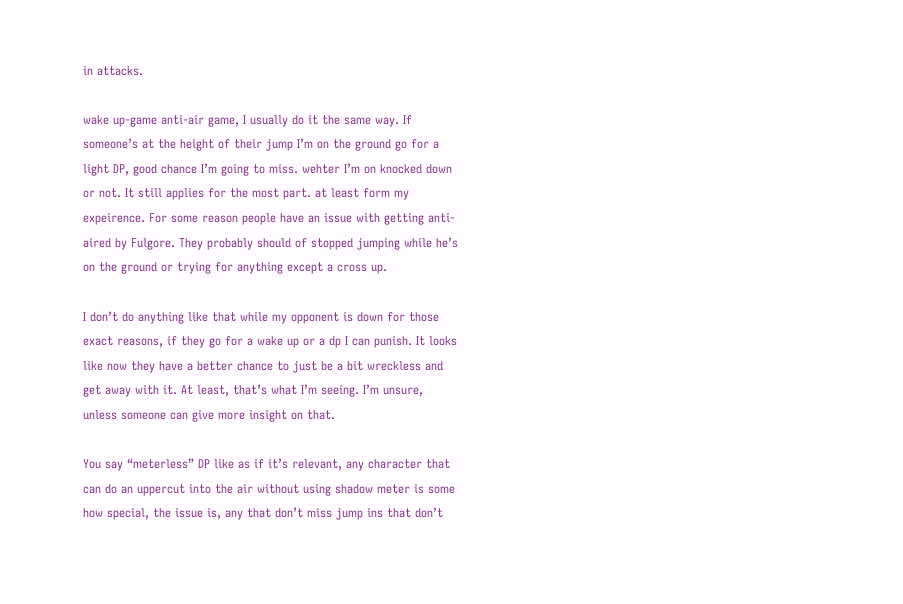in attacks.

wake up-game anti-air game, I usually do it the same way. If someone’s at the height of their jump I’m on the ground go for a light DP, good chance I’m going to miss. wehter I’m on knocked down or not. It still applies for the most part. at least form my expeirence. For some reason people have an issue with getting anti-aired by Fulgore. They probably should of stopped jumping while he’s on the ground or trying for anything except a cross up.

I don’t do anything like that while my opponent is down for those exact reasons, if they go for a wake up or a dp I can punish. It looks like now they have a better chance to just be a bit wreckless and get away with it. At least, that’s what I’m seeing. I’m unsure, unless someone can give more insight on that.

You say “meterless” DP like as if it’s relevant, any character that can do an uppercut into the air without using shadow meter is some how special, the issue is, any that don’t miss jump ins that don’t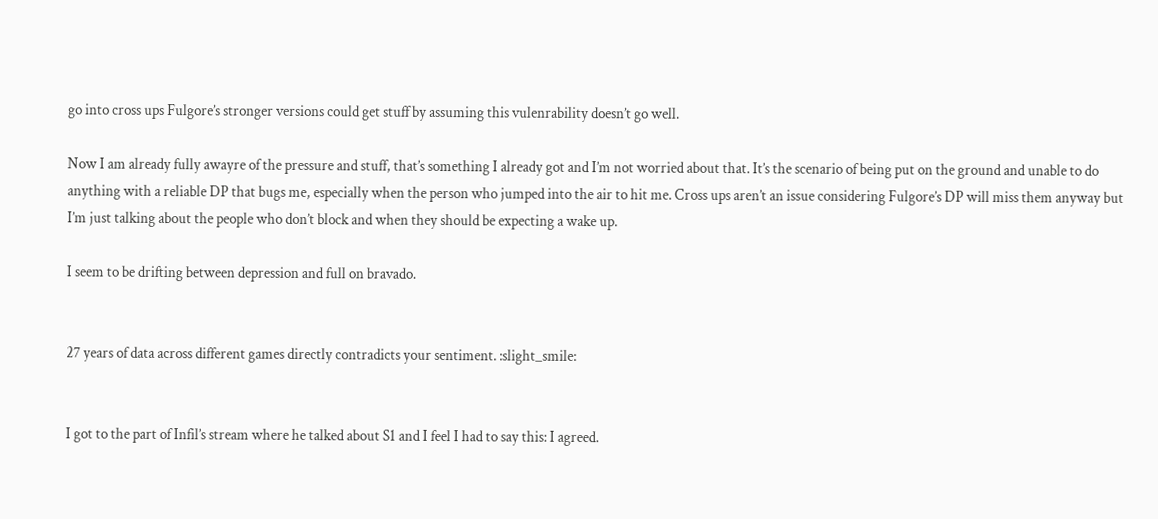go into cross ups Fulgore’s stronger versions could get stuff by assuming this vulenrability doesn’t go well.

Now I am already fully awayre of the pressure and stuff, that’s something I already got and I’m not worried about that. It’s the scenario of being put on the ground and unable to do anything with a reliable DP that bugs me, especially when the person who jumped into the air to hit me. Cross ups aren’t an issue considering Fulgore’s DP will miss them anyway but I’m just talking about the people who don’t block and when they should be expecting a wake up.

I seem to be drifting between depression and full on bravado.


27 years of data across different games directly contradicts your sentiment. :slight_smile:


I got to the part of Infil’s stream where he talked about S1 and I feel I had to say this: I agreed.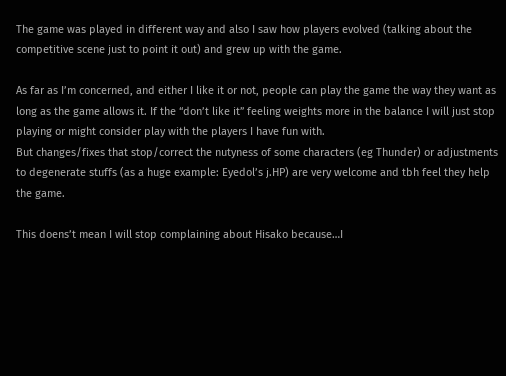The game was played in different way and also I saw how players evolved (talking about the competitive scene just to point it out) and grew up with the game.

As far as I’m concerned, and either I like it or not, people can play the game the way they want as long as the game allows it. If the “don’t like it” feeling weights more in the balance I will just stop playing or might consider play with the players I have fun with.
But changes/fixes that stop/correct the nutyness of some characters (eg Thunder) or adjustments to degenerate stuffs (as a huge example: Eyedol’s j.HP) are very welcome and tbh feel they help the game.

This doens’t mean I will stop complaining about Hisako because…I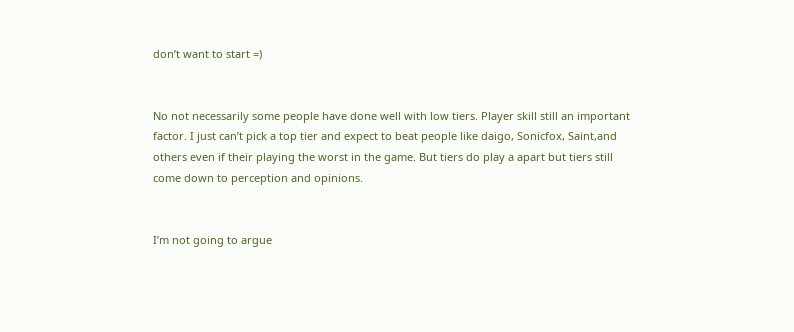don’t want to start =)


No not necessarily some people have done well with low tiers. Player skill still an important factor. I just can’t pick a top tier and expect to beat people like daigo, Sonicfox, Saint,and others even if their playing the worst in the game. But tiers do play a apart but tiers still come down to perception and opinions.


I’m not going to argue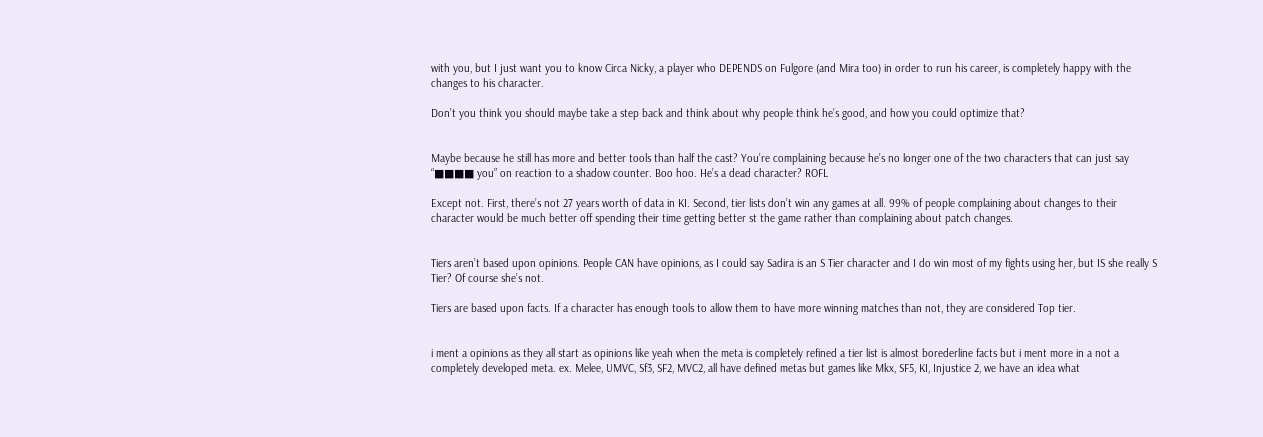with you, but I just want you to know Circa Nicky, a player who DEPENDS on Fulgore (and Mira too) in order to run his career, is completely happy with the changes to his character.

Don’t you think you should maybe take a step back and think about why people think he’s good, and how you could optimize that?


Maybe because he still has more and better tools than half the cast? You’re complaining because he’s no longer one of the two characters that can just say “■■■■ you” on reaction to a shadow counter. Boo hoo. He’s a dead character? ROFL

Except not. First, there’s not 27 years worth of data in KI. Second, tier lists don’t win any games at all. 99% of people complaining about changes to their character would be much better off spending their time getting better st the game rather than complaining about patch changes.


Tiers aren’t based upon opinions. People CAN have opinions, as I could say Sadira is an S Tier character and I do win most of my fights using her, but IS she really S Tier? Of course she’s not.

Tiers are based upon facts. If a character has enough tools to allow them to have more winning matches than not, they are considered Top tier.


i ment a opinions as they all start as opinions like yeah when the meta is completely refined a tier list is almost borederline facts but i ment more in a not a completely developed meta. ex. Melee, UMVC, Sf3, SF2, MVC2, all have defined metas but games like Mkx, SF5, KI, Injustice 2, we have an idea what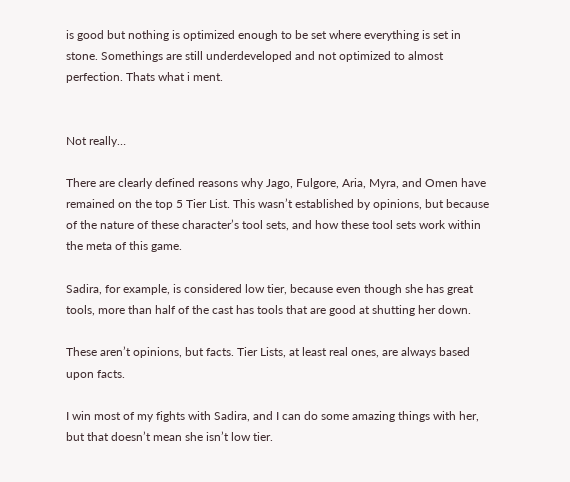is good but nothing is optimized enough to be set where everything is set in stone. Somethings are still underdeveloped and not optimized to almost perfection. Thats what i ment.


Not really…

There are clearly defined reasons why Jago, Fulgore, Aria, Myra, and Omen have remained on the top 5 Tier List. This wasn’t established by opinions, but because of the nature of these character’s tool sets, and how these tool sets work within the meta of this game.

Sadira, for example, is considered low tier, because even though she has great tools, more than half of the cast has tools that are good at shutting her down.

These aren’t opinions, but facts. Tier Lists, at least real ones, are always based upon facts.

I win most of my fights with Sadira, and I can do some amazing things with her, but that doesn’t mean she isn’t low tier.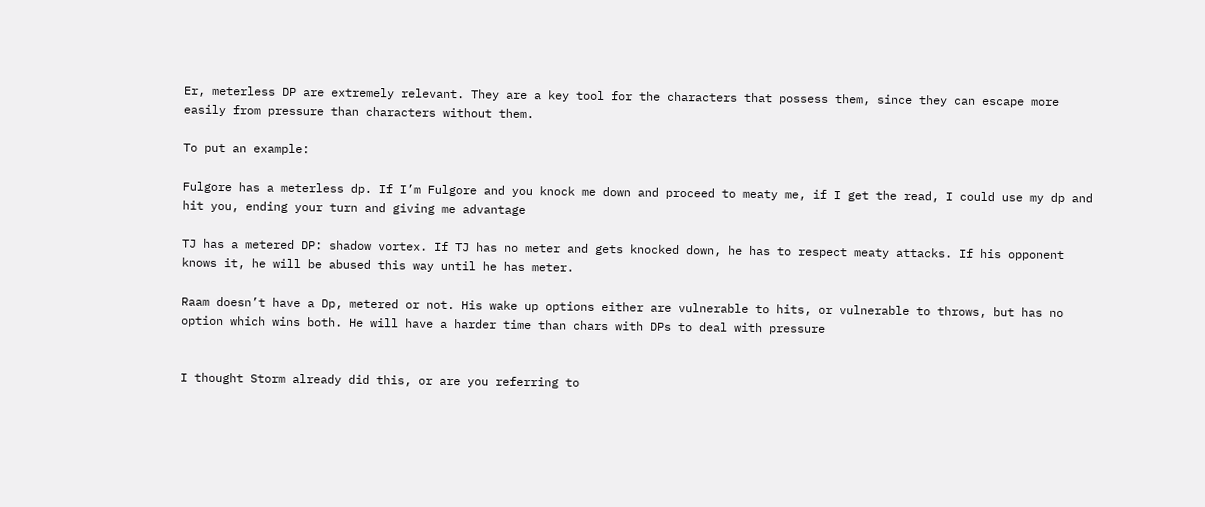Er, meterless DP are extremely relevant. They are a key tool for the characters that possess them, since they can escape more easily from pressure than characters without them.

To put an example:

Fulgore has a meterless dp. If I’m Fulgore and you knock me down and proceed to meaty me, if I get the read, I could use my dp and hit you, ending your turn and giving me advantage

TJ has a metered DP: shadow vortex. If TJ has no meter and gets knocked down, he has to respect meaty attacks. If his opponent knows it, he will be abused this way until he has meter.

Raam doesn’t have a Dp, metered or not. His wake up options either are vulnerable to hits, or vulnerable to throws, but has no option which wins both. He will have a harder time than chars with DPs to deal with pressure


I thought Storm already did this, or are you referring to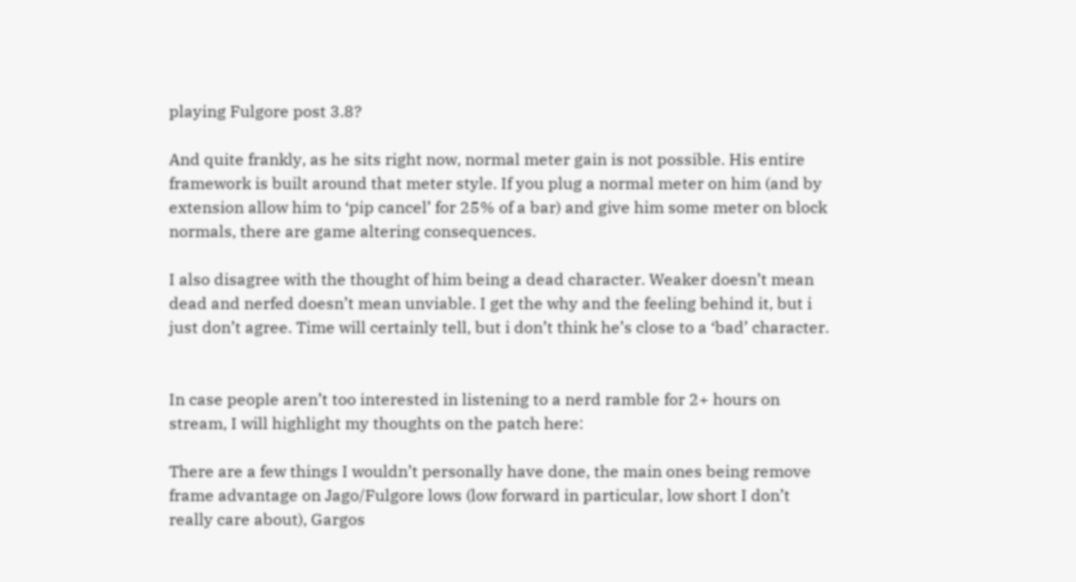playing Fulgore post 3.8?

And quite frankly, as he sits right now, normal meter gain is not possible. His entire framework is built around that meter style. If you plug a normal meter on him (and by extension allow him to ‘pip cancel’ for 25% of a bar) and give him some meter on block normals, there are game altering consequences.

I also disagree with the thought of him being a dead character. Weaker doesn’t mean dead and nerfed doesn’t mean unviable. I get the why and the feeling behind it, but i just don’t agree. Time will certainly tell, but i don’t think he’s close to a ‘bad’ character.


In case people aren’t too interested in listening to a nerd ramble for 2+ hours on stream, I will highlight my thoughts on the patch here:

There are a few things I wouldn’t personally have done, the main ones being remove frame advantage on Jago/Fulgore lows (low forward in particular, low short I don’t really care about), Gargos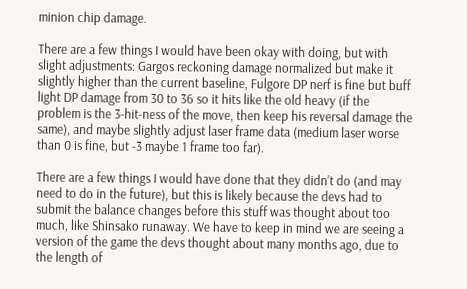minion chip damage.

There are a few things I would have been okay with doing, but with slight adjustments: Gargos reckoning damage normalized but make it slightly higher than the current baseline, Fulgore DP nerf is fine but buff light DP damage from 30 to 36 so it hits like the old heavy (if the problem is the 3-hit-ness of the move, then keep his reversal damage the same), and maybe slightly adjust laser frame data (medium laser worse than 0 is fine, but -3 maybe 1 frame too far).

There are a few things I would have done that they didn’t do (and may need to do in the future), but this is likely because the devs had to submit the balance changes before this stuff was thought about too much, like Shinsako runaway. We have to keep in mind we are seeing a version of the game the devs thought about many months ago, due to the length of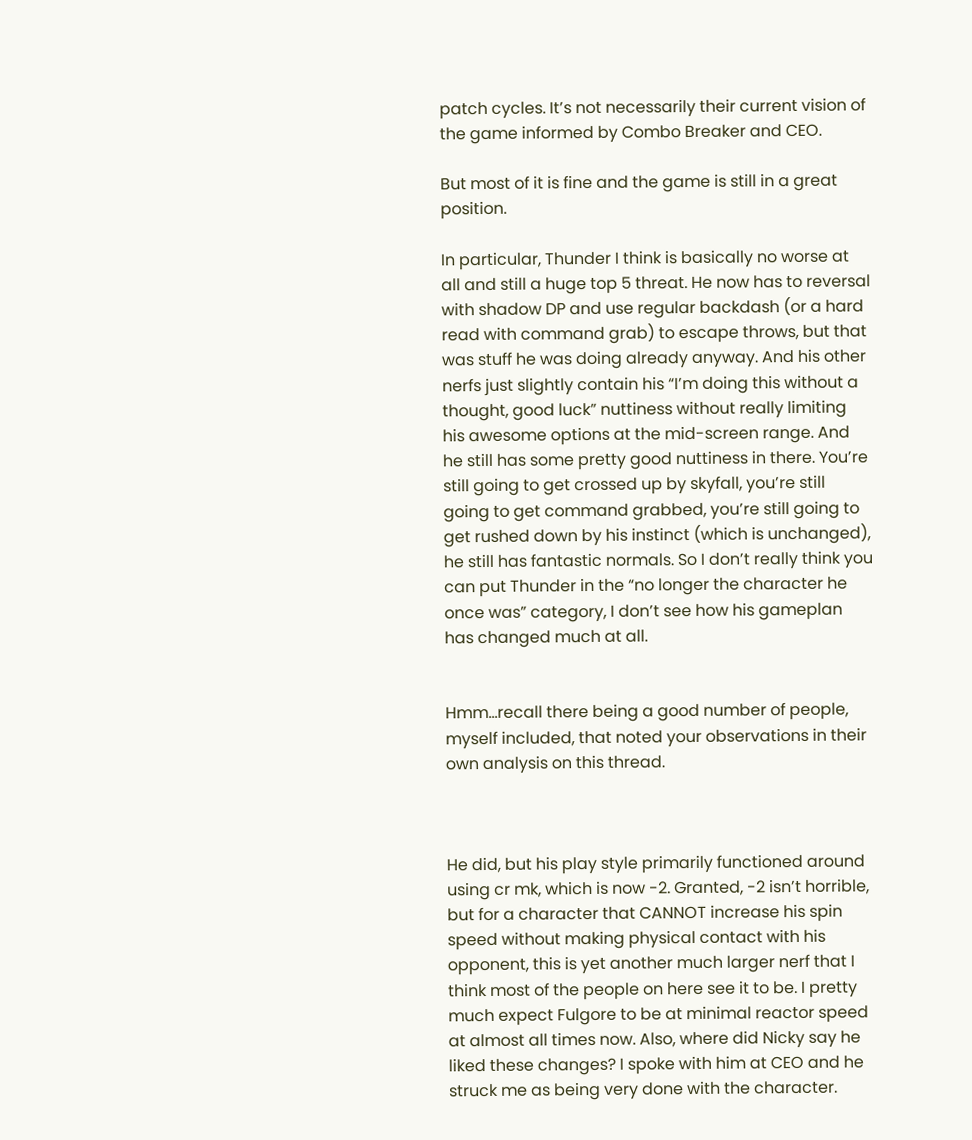patch cycles. It’s not necessarily their current vision of the game informed by Combo Breaker and CEO.

But most of it is fine and the game is still in a great position.

In particular, Thunder I think is basically no worse at all and still a huge top 5 threat. He now has to reversal with shadow DP and use regular backdash (or a hard read with command grab) to escape throws, but that was stuff he was doing already anyway. And his other nerfs just slightly contain his “I’m doing this without a thought, good luck” nuttiness without really limiting his awesome options at the mid-screen range. And he still has some pretty good nuttiness in there. You’re still going to get crossed up by skyfall, you’re still going to get command grabbed, you’re still going to get rushed down by his instinct (which is unchanged), he still has fantastic normals. So I don’t really think you can put Thunder in the “no longer the character he once was” category, I don’t see how his gameplan has changed much at all.


Hmm…recall there being a good number of people, myself included, that noted your observations in their own analysis on this thread.



He did, but his play style primarily functioned around using cr mk, which is now -2. Granted, -2 isn’t horrible, but for a character that CANNOT increase his spin speed without making physical contact with his opponent, this is yet another much larger nerf that I think most of the people on here see it to be. I pretty much expect Fulgore to be at minimal reactor speed at almost all times now. Also, where did Nicky say he liked these changes? I spoke with him at CEO and he struck me as being very done with the character.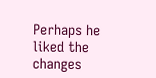Perhaps he liked the changes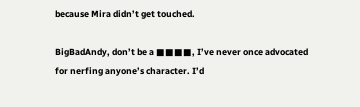because Mira didn’t get touched.

BigBadAndy, don’t be a ■■■■, I’ve never once advocated for nerfing anyone’s character. I’d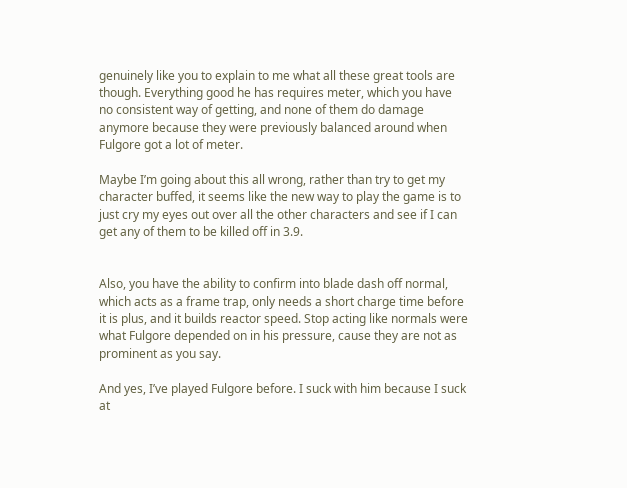genuinely like you to explain to me what all these great tools are though. Everything good he has requires meter, which you have no consistent way of getting, and none of them do damage anymore because they were previously balanced around when Fulgore got a lot of meter.

Maybe I’m going about this all wrong, rather than try to get my character buffed, it seems like the new way to play the game is to just cry my eyes out over all the other characters and see if I can get any of them to be killed off in 3.9.


Also, you have the ability to confirm into blade dash off normal, which acts as a frame trap, only needs a short charge time before it is plus, and it builds reactor speed. Stop acting like normals were what Fulgore depended on in his pressure, cause they are not as prominent as you say.

And yes, I’ve played Fulgore before. I suck with him because I suck at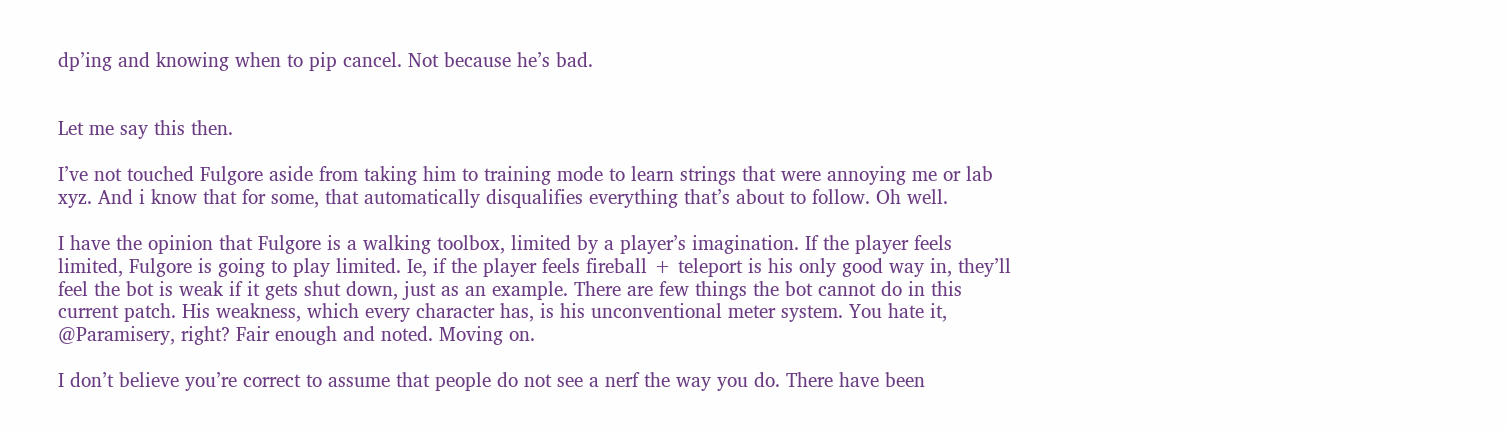dp’ing and knowing when to pip cancel. Not because he’s bad.


Let me say this then.

I’ve not touched Fulgore aside from taking him to training mode to learn strings that were annoying me or lab xyz. And i know that for some, that automatically disqualifies everything that’s about to follow. Oh well.

I have the opinion that Fulgore is a walking toolbox, limited by a player’s imagination. If the player feels limited, Fulgore is going to play limited. Ie, if the player feels fireball + teleport is his only good way in, they’ll feel the bot is weak if it gets shut down, just as an example. There are few things the bot cannot do in this current patch. His weakness, which every character has, is his unconventional meter system. You hate it, @Paramisery, right? Fair enough and noted. Moving on.

I don’t believe you’re correct to assume that people do not see a nerf the way you do. There have been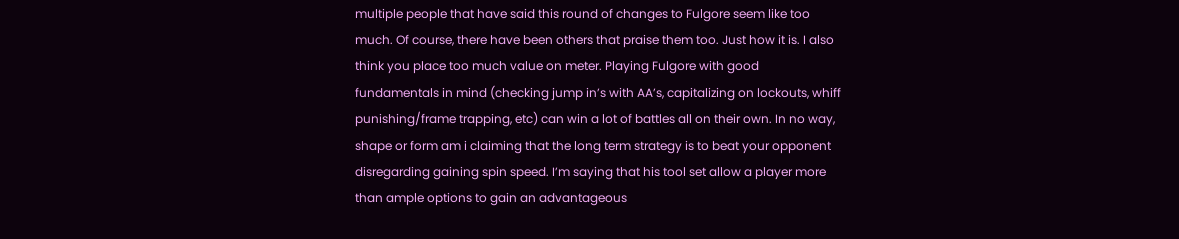multiple people that have said this round of changes to Fulgore seem like too much. Of course, there have been others that praise them too. Just how it is. I also think you place too much value on meter. Playing Fulgore with good fundamentals in mind (checking jump in’s with AA’s, capitalizing on lockouts, whiff punishing/frame trapping, etc) can win a lot of battles all on their own. In no way, shape or form am i claiming that the long term strategy is to beat your opponent disregarding gaining spin speed. I’m saying that his tool set allow a player more than ample options to gain an advantageous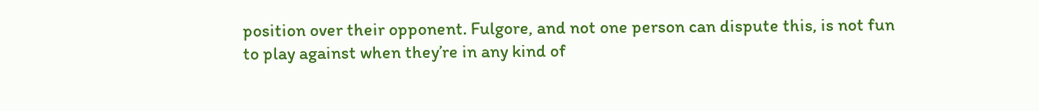position over their opponent. Fulgore, and not one person can dispute this, is not fun to play against when they’re in any kind of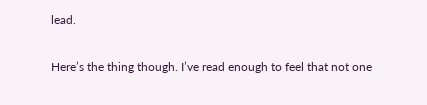lead.

Here’s the thing though. I’ve read enough to feel that not one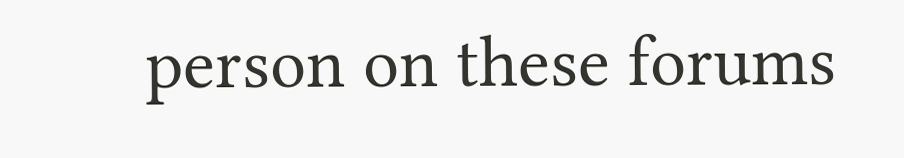person on these forums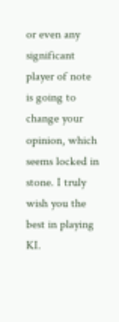or even any significant player of note is going to change your opinion, which seems locked in stone. I truly wish you the best in playing KI.